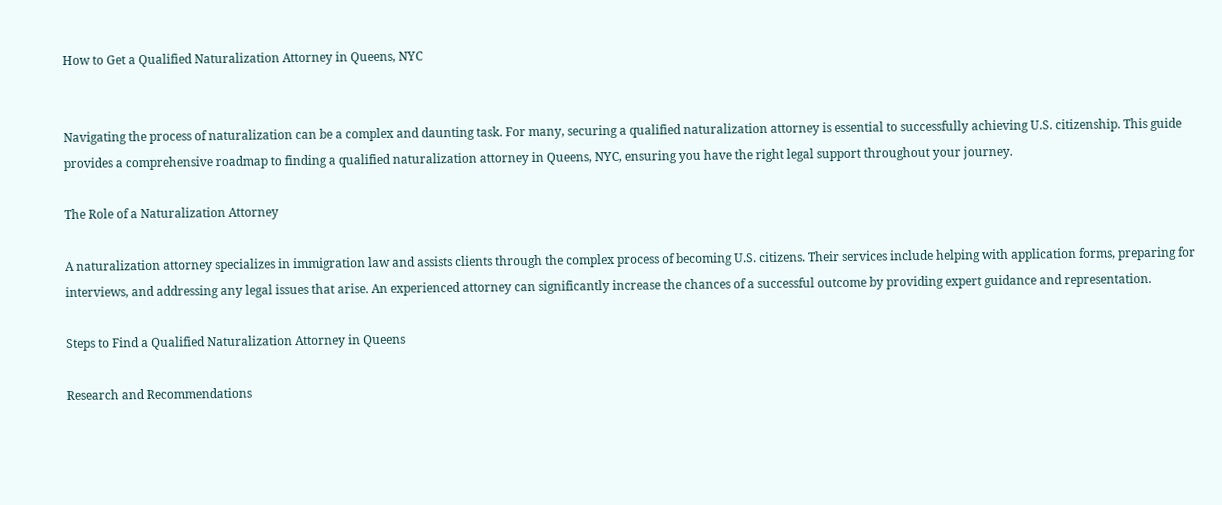How to Get a Qualified Naturalization Attorney in Queens, NYC


Navigating the process of naturalization can be a complex and daunting task. For many, securing a qualified naturalization attorney is essential to successfully achieving U.S. citizenship. This guide provides a comprehensive roadmap to finding a qualified naturalization attorney in Queens, NYC, ensuring you have the right legal support throughout your journey.

The Role of a Naturalization Attorney

A naturalization attorney specializes in immigration law and assists clients through the complex process of becoming U.S. citizens. Their services include helping with application forms, preparing for interviews, and addressing any legal issues that arise. An experienced attorney can significantly increase the chances of a successful outcome by providing expert guidance and representation.

Steps to Find a Qualified Naturalization Attorney in Queens

Research and Recommendations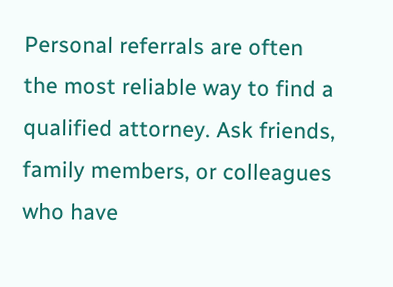Personal referrals are often the most reliable way to find a qualified attorney. Ask friends, family members, or colleagues who have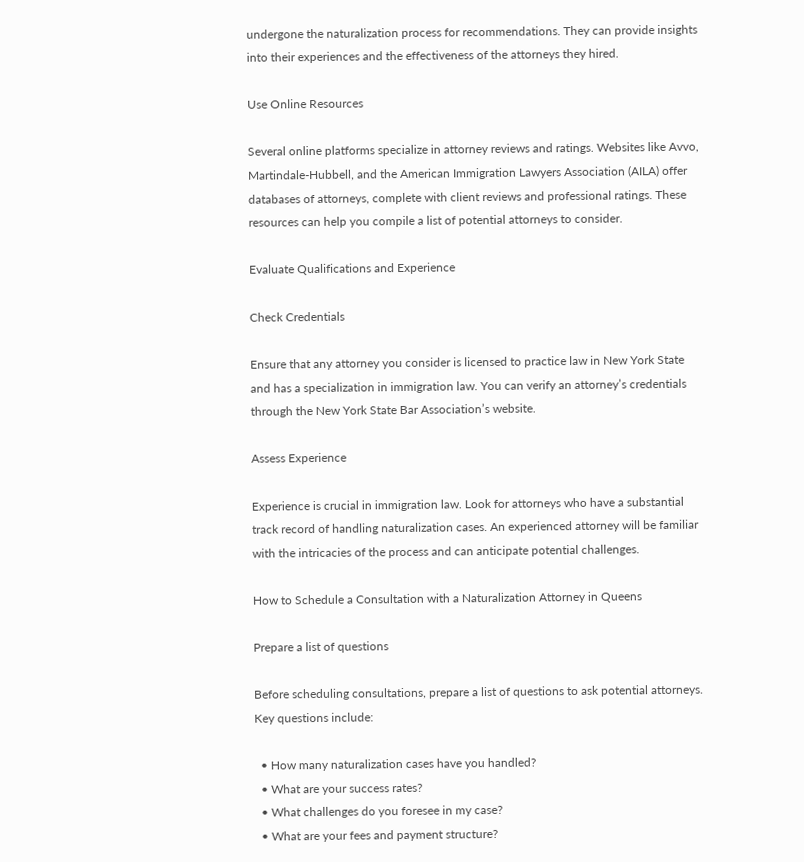undergone the naturalization process for recommendations. They can provide insights into their experiences and the effectiveness of the attorneys they hired.

Use Online Resources

Several online platforms specialize in attorney reviews and ratings. Websites like Avvo, Martindale-Hubbell, and the American Immigration Lawyers Association (AILA) offer databases of attorneys, complete with client reviews and professional ratings. These resources can help you compile a list of potential attorneys to consider.

Evaluate Qualifications and Experience

Check Credentials

Ensure that any attorney you consider is licensed to practice law in New York State and has a specialization in immigration law. You can verify an attorney’s credentials through the New York State Bar Association’s website.

Assess Experience

Experience is crucial in immigration law. Look for attorneys who have a substantial track record of handling naturalization cases. An experienced attorney will be familiar with the intricacies of the process and can anticipate potential challenges.

How to Schedule a Consultation with a Naturalization Attorney in Queens

Prepare a list of questions

Before scheduling consultations, prepare a list of questions to ask potential attorneys. Key questions include:

  • How many naturalization cases have you handled?
  • What are your success rates?
  • What challenges do you foresee in my case?
  • What are your fees and payment structure?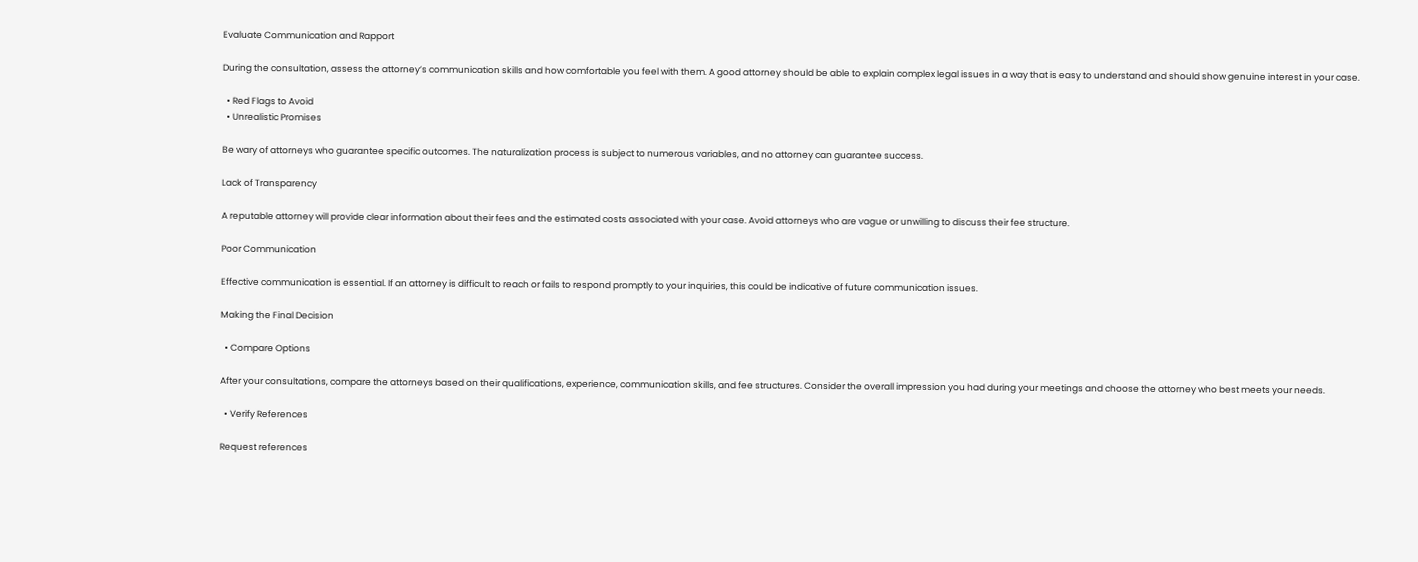Evaluate Communication and Rapport

During the consultation, assess the attorney’s communication skills and how comfortable you feel with them. A good attorney should be able to explain complex legal issues in a way that is easy to understand and should show genuine interest in your case.

  • Red Flags to Avoid
  • Unrealistic Promises

Be wary of attorneys who guarantee specific outcomes. The naturalization process is subject to numerous variables, and no attorney can guarantee success.

Lack of Transparency

A reputable attorney will provide clear information about their fees and the estimated costs associated with your case. Avoid attorneys who are vague or unwilling to discuss their fee structure.

Poor Communication

Effective communication is essential. If an attorney is difficult to reach or fails to respond promptly to your inquiries, this could be indicative of future communication issues.

Making the Final Decision

  • Compare Options

After your consultations, compare the attorneys based on their qualifications, experience, communication skills, and fee structures. Consider the overall impression you had during your meetings and choose the attorney who best meets your needs.

  • Verify References

Request references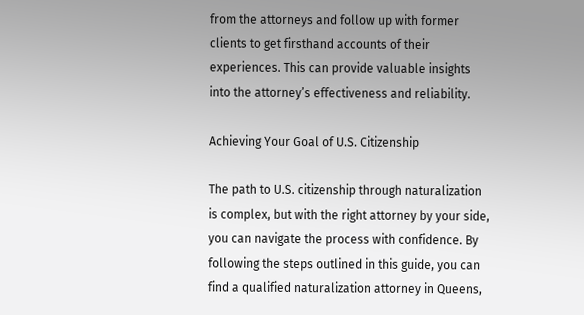from the attorneys and follow up with former clients to get firsthand accounts of their experiences. This can provide valuable insights into the attorney’s effectiveness and reliability.

Achieving Your Goal of U.S. Citizenship

The path to U.S. citizenship through naturalization is complex, but with the right attorney by your side, you can navigate the process with confidence. By following the steps outlined in this guide, you can find a qualified naturalization attorney in Queens,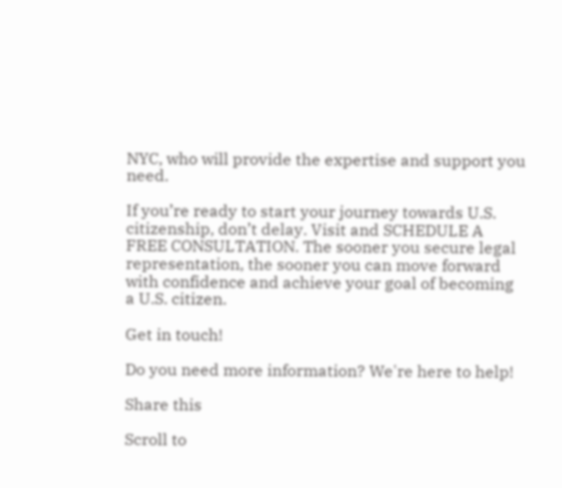NYC, who will provide the expertise and support you need.

If you’re ready to start your journey towards U.S. citizenship, don’t delay. Visit and SCHEDULE A FREE CONSULTATION. The sooner you secure legal representation, the sooner you can move forward with confidence and achieve your goal of becoming a U.S. citizen.

Get in touch!

Do you need more information? We're here to help!

Share this

Scroll to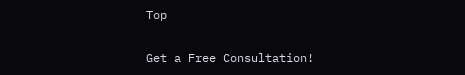Top

Get a Free Consultation!